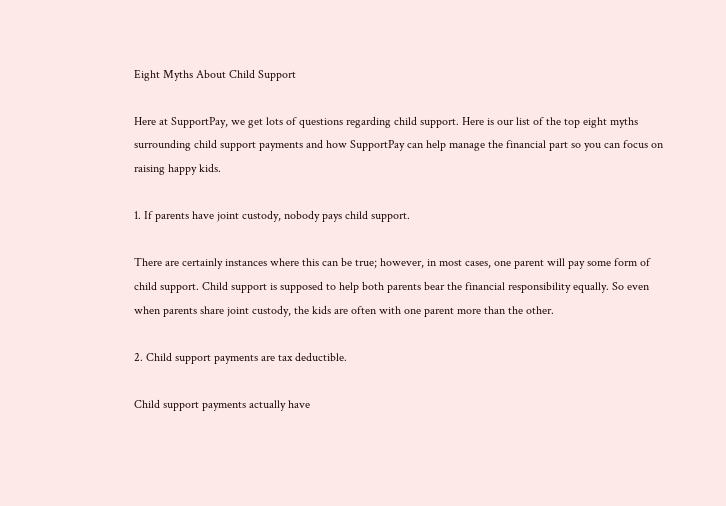Eight Myths About Child Support

Here at SupportPay, we get lots of questions regarding child support. Here is our list of the top eight myths surrounding child support payments and how SupportPay can help manage the financial part so you can focus on raising happy kids.

1. If parents have joint custody, nobody pays child support.

There are certainly instances where this can be true; however, in most cases, one parent will pay some form of child support. Child support is supposed to help both parents bear the financial responsibility equally. So even when parents share joint custody, the kids are often with one parent more than the other.

2. Child support payments are tax deductible.

Child support payments actually have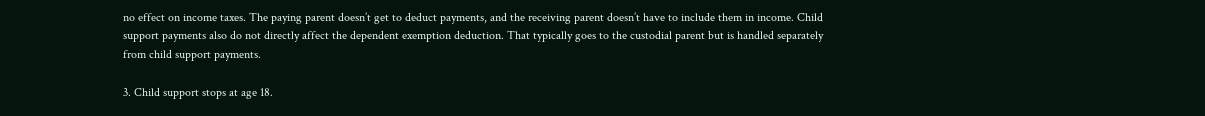no effect on income taxes. The paying parent doesn’t get to deduct payments, and the receiving parent doesn’t have to include them in income. Child support payments also do not directly affect the dependent exemption deduction. That typically goes to the custodial parent but is handled separately from child support payments.

3. Child support stops at age 18.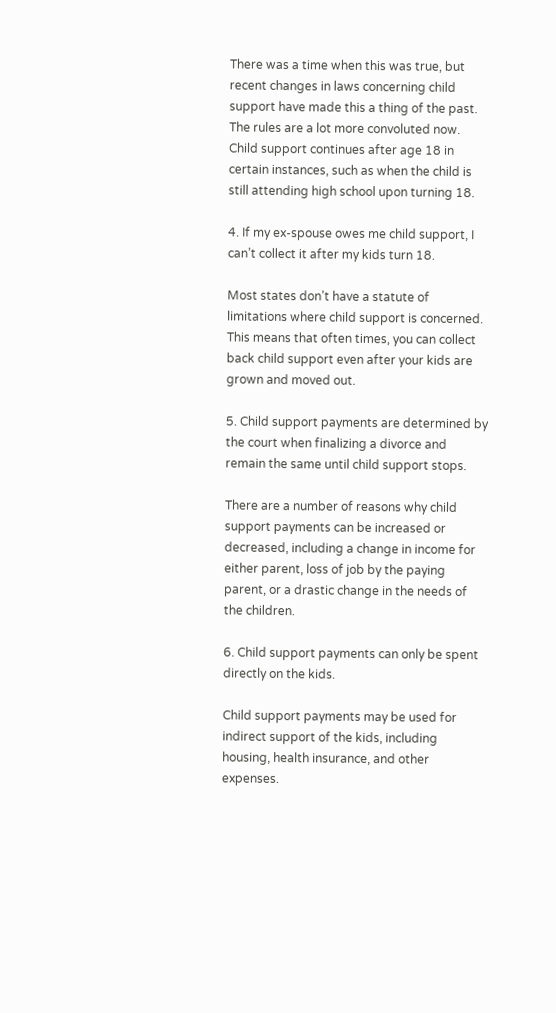There was a time when this was true, but recent changes in laws concerning child support have made this a thing of the past. The rules are a lot more convoluted now. Child support continues after age 18 in certain instances, such as when the child is still attending high school upon turning 18.

4. If my ex-spouse owes me child support, I can’t collect it after my kids turn 18.

Most states don’t have a statute of limitations where child support is concerned. This means that often times, you can collect back child support even after your kids are grown and moved out.

5. Child support payments are determined by the court when finalizing a divorce and remain the same until child support stops.

There are a number of reasons why child support payments can be increased or decreased, including a change in income for either parent, loss of job by the paying parent, or a drastic change in the needs of the children.

6. Child support payments can only be spent directly on the kids.

Child support payments may be used for indirect support of the kids, including housing, health insurance, and other expenses.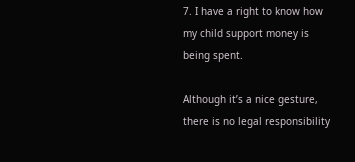7. I have a right to know how my child support money is being spent.

Although it’s a nice gesture, there is no legal responsibility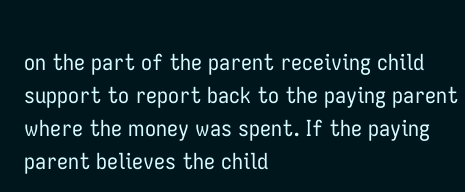on the part of the parent receiving child support to report back to the paying parent where the money was spent. If the paying parent believes the child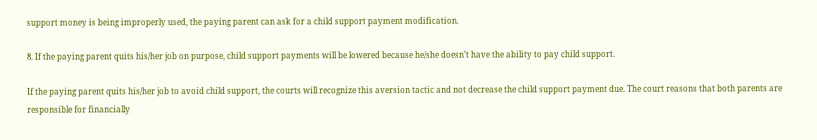support money is being improperly used, the paying parent can ask for a child support payment modification.

8. If the paying parent quits his/her job on purpose, child support payments will be lowered because he/she doesn’t have the ability to pay child support.

If the paying parent quits his/her job to avoid child support, the courts will recognize this aversion tactic and not decrease the child support payment due. The court reasons that both parents are responsible for financially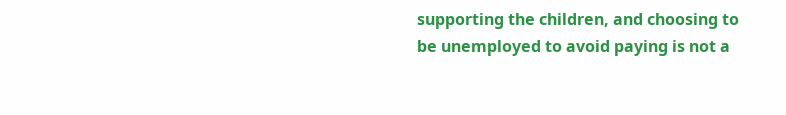supporting the children, and choosing to be unemployed to avoid paying is not a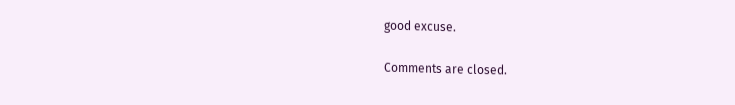good excuse.

Comments are closed.